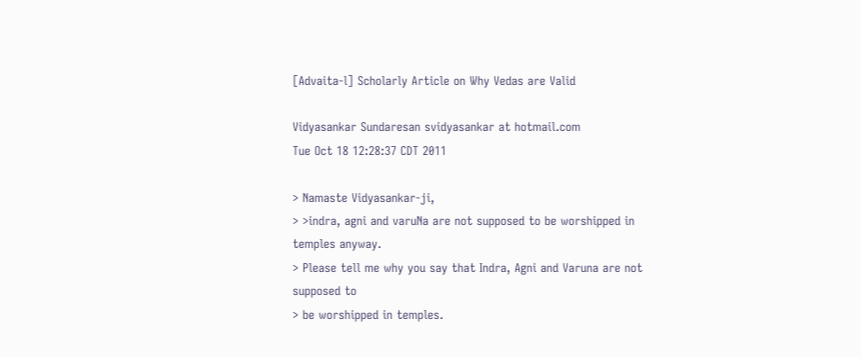[Advaita-l] Scholarly Article on Why Vedas are Valid

Vidyasankar Sundaresan svidyasankar at hotmail.com
Tue Oct 18 12:28:37 CDT 2011

> Namaste Vidyasankar-ji,
> >indra, agni and varuNa are not supposed to be worshipped in temples anyway.
> Please tell me why you say that Indra, Agni and Varuna are not supposed to
> be worshipped in temples.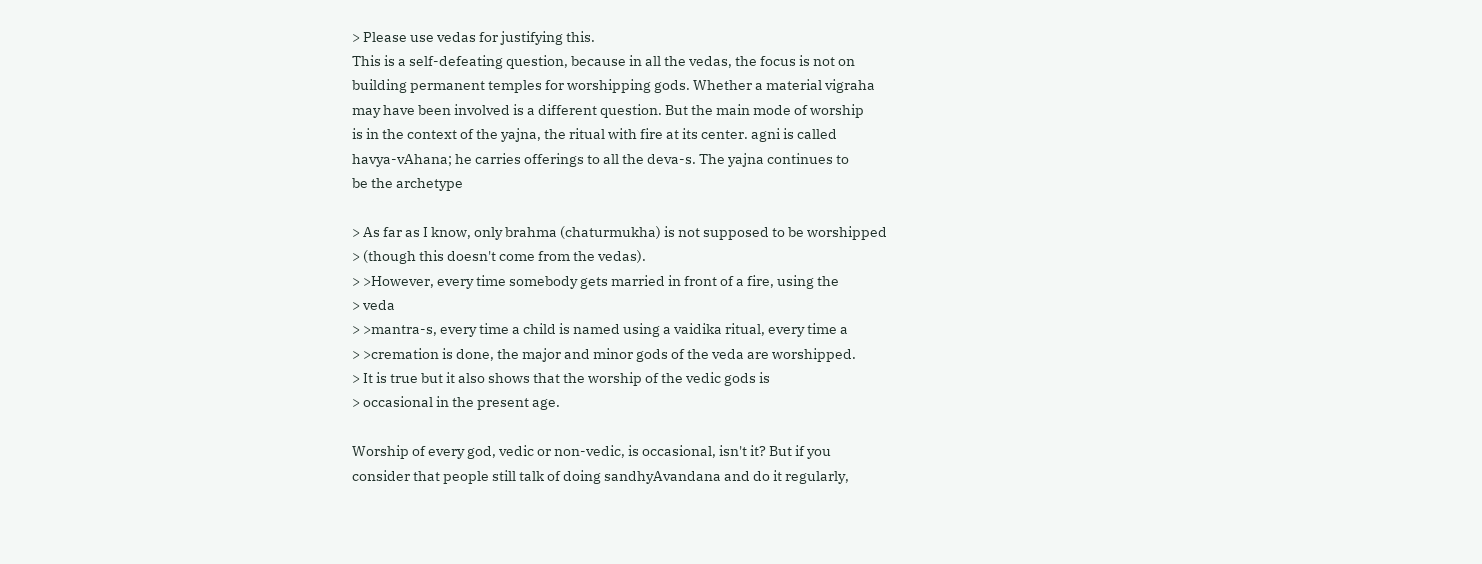> Please use vedas for justifying this.
This is a self-defeating question, because in all the vedas, the focus is not on
building permanent temples for worshipping gods. Whether a material vigraha
may have been involved is a different question. But the main mode of worship
is in the context of the yajna, the ritual with fire at its center. agni is called
havya-vAhana; he carries offerings to all the deva-s. The yajna continues to
be the archetype

> As far as I know, only brahma (chaturmukha) is not supposed to be worshipped
> (though this doesn't come from the vedas).
> >However, every time somebody gets married in front of a fire, using the
> veda
> >mantra-s, every time a child is named using a vaidika ritual, every time a
> >cremation is done, the major and minor gods of the veda are worshipped.
> It is true but it also shows that the worship of the vedic gods is
> occasional in the present age.

Worship of every god, vedic or non-vedic, is occasional, isn't it? But if you
consider that people still talk of doing sandhyAvandana and do it regularly,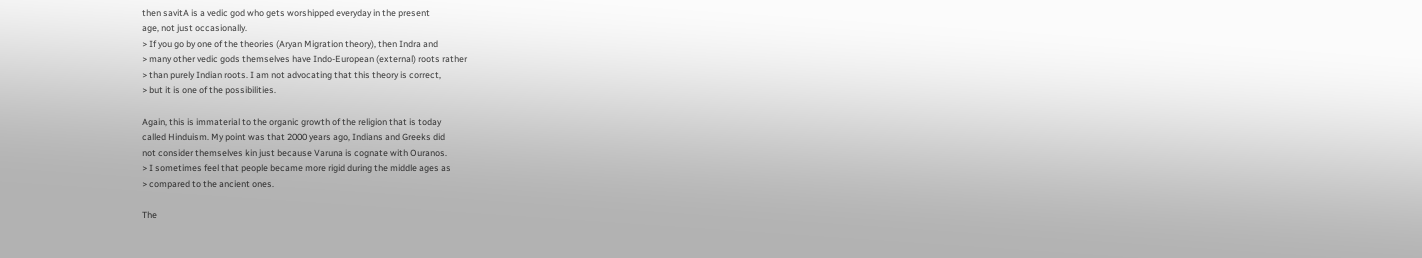then savitA is a vedic god who gets worshipped everyday in the present
age, not just occasionally.
> If you go by one of the theories (Aryan Migration theory), then Indra and
> many other vedic gods themselves have Indo-European (external) roots rather
> than purely Indian roots. I am not advocating that this theory is correct,
> but it is one of the possibilities.

Again, this is immaterial to the organic growth of the religion that is today
called Hinduism. My point was that 2000 years ago, Indians and Greeks did
not consider themselves kin just because Varuna is cognate with Ouranos.
> I sometimes feel that people became more rigid during the middle ages as
> compared to the ancient ones.

The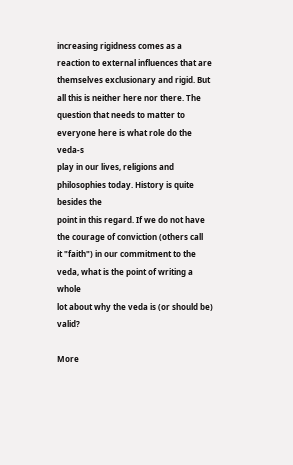increasing rigidness comes as a reaction to external influences that are
themselves exclusionary and rigid. But all this is neither here nor there. The
question that needs to matter to everyone here is what role do the veda-s
play in our lives, religions and philosophies today. History is quite besides the
point in this regard. If we do not have the courage of conviction (others call
it "faith") in our commitment to the veda, what is the point of writing a whole
lot about why the veda is (or should be) valid?

More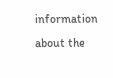information about the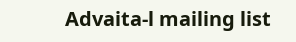Advaita-l mailing list